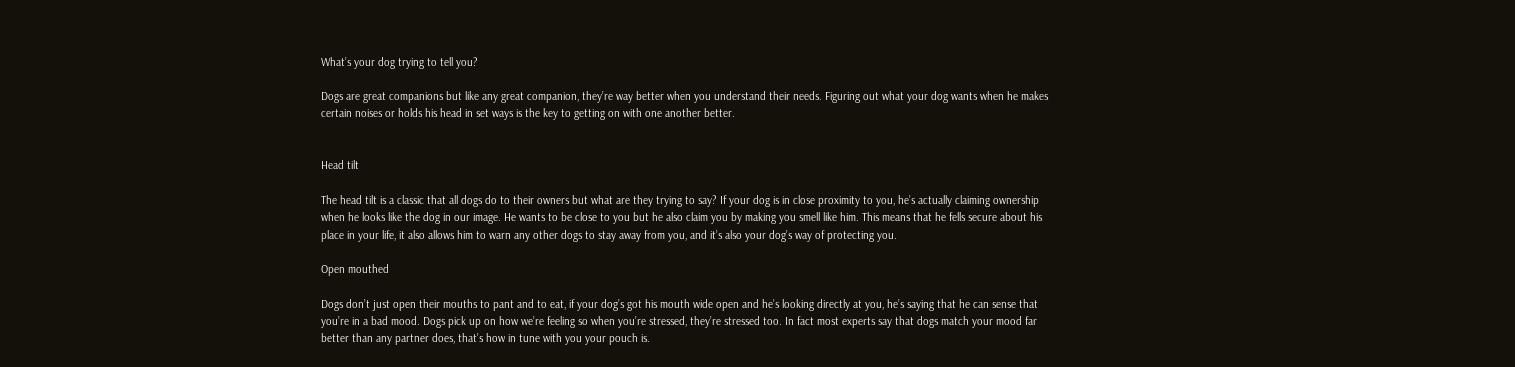What’s your dog trying to tell you?

Dogs are great companions but like any great companion, they’re way better when you understand their needs. Figuring out what your dog wants when he makes certain noises or holds his head in set ways is the key to getting on with one another better.


Head tilt

The head tilt is a classic that all dogs do to their owners but what are they trying to say? If your dog is in close proximity to you, he’s actually claiming ownership when he looks like the dog in our image. He wants to be close to you but he also claim you by making you smell like him. This means that he fells secure about his place in your life, it also allows him to warn any other dogs to stay away from you, and it’s also your dog’s way of protecting you.

Open mouthed

Dogs don’t just open their mouths to pant and to eat, if your dog’s got his mouth wide open and he’s looking directly at you, he’s saying that he can sense that you’re in a bad mood. Dogs pick up on how we’re feeling so when you’re stressed, they’re stressed too. In fact most experts say that dogs match your mood far better than any partner does, that’s how in tune with you your pouch is.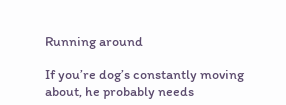Running around

If you’re dog’s constantly moving about, he probably needs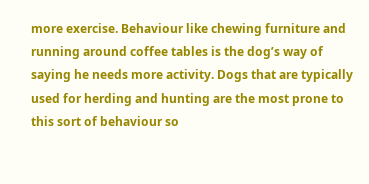more exercise. Behaviour like chewing furniture and running around coffee tables is the dog’s way of saying he needs more activity. Dogs that are typically used for herding and hunting are the most prone to this sort of behaviour so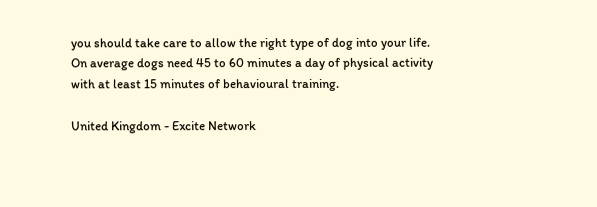you should take care to allow the right type of dog into your life. On average dogs need 45 to 60 minutes a day of physical activity with at least 15 minutes of behavioural training.

United Kingdom - Excite Network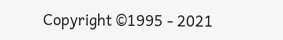Copyright ©1995 - 2021